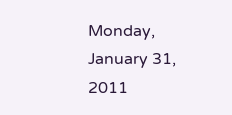Monday, January 31, 2011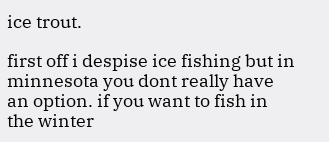ice trout.

first off i despise ice fishing but in minnesota you dont really have an option. if you want to fish in the winter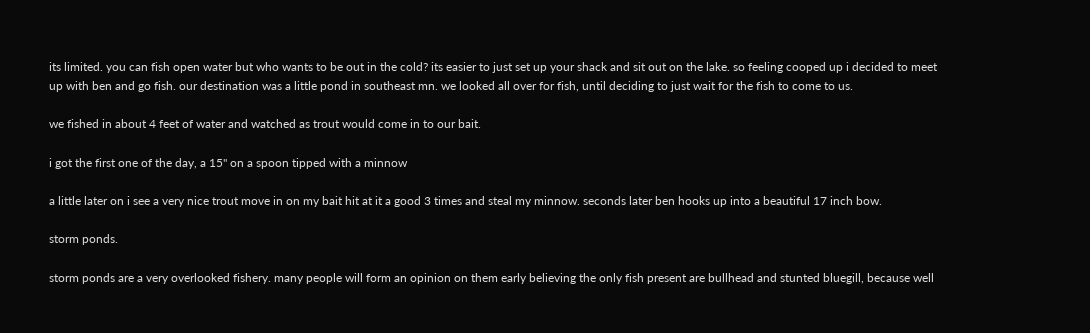its limited. you can fish open water but who wants to be out in the cold? its easier to just set up your shack and sit out on the lake. so feeling cooped up i decided to meet up with ben and go fish. our destination was a little pond in southeast mn. we looked all over for fish, until deciding to just wait for the fish to come to us.

we fished in about 4 feet of water and watched as trout would come in to our bait.

i got the first one of the day, a 15" on a spoon tipped with a minnow

a little later on i see a very nice trout move in on my bait hit at it a good 3 times and steal my minnow. seconds later ben hooks up into a beautiful 17 inch bow.

storm ponds.

storm ponds are a very overlooked fishery. many people will form an opinion on them early believing the only fish present are bullhead and stunted bluegill, because well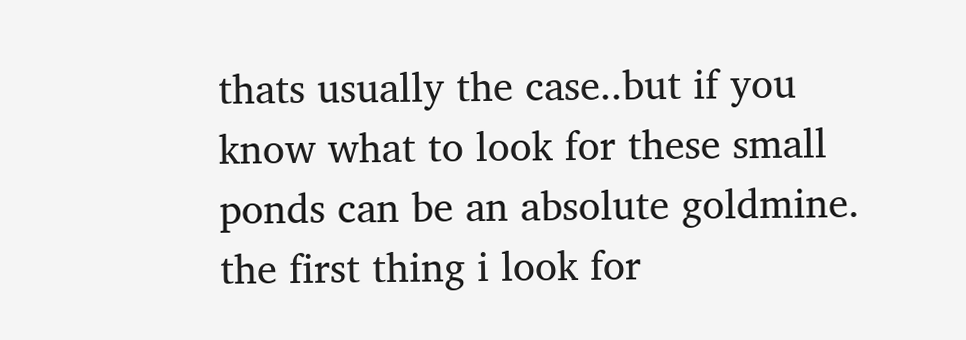thats usually the case..but if you know what to look for these small ponds can be an absolute goldmine. the first thing i look for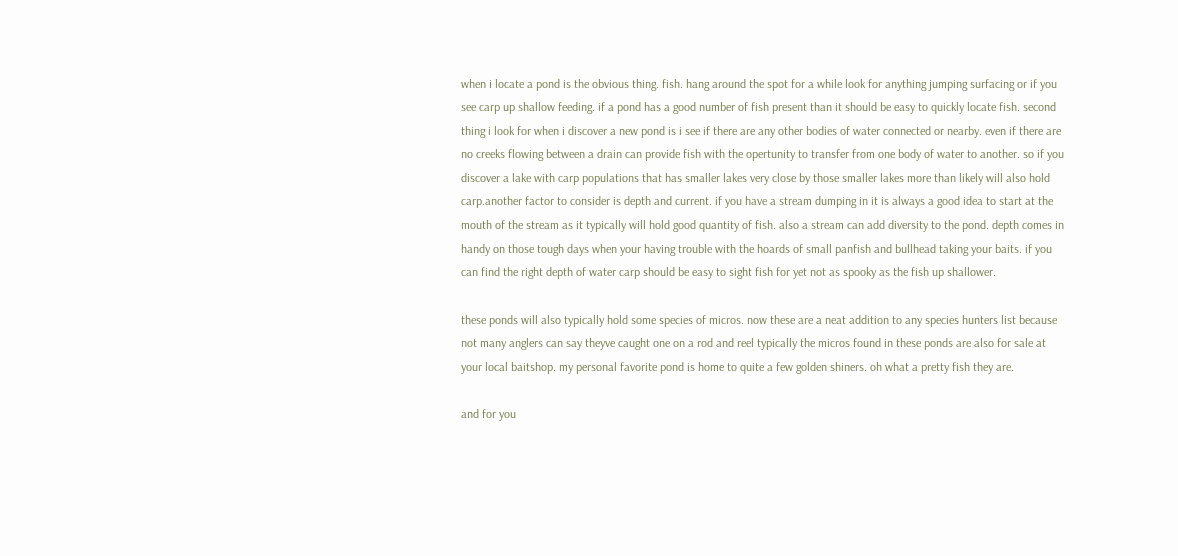when i locate a pond is the obvious thing. fish. hang around the spot for a while look for anything jumping surfacing or if you see carp up shallow feeding. if a pond has a good number of fish present than it should be easy to quickly locate fish. second thing i look for when i discover a new pond is i see if there are any other bodies of water connected or nearby. even if there are no creeks flowing between a drain can provide fish with the opertunity to transfer from one body of water to another. so if you discover a lake with carp populations that has smaller lakes very close by those smaller lakes more than likely will also hold carp.another factor to consider is depth and current. if you have a stream dumping in it is always a good idea to start at the mouth of the stream as it typically will hold good quantity of fish. also a stream can add diversity to the pond. depth comes in handy on those tough days when your having trouble with the hoards of small panfish and bullhead taking your baits. if you can find the right depth of water carp should be easy to sight fish for yet not as spooky as the fish up shallower.

these ponds will also typically hold some species of micros. now these are a neat addition to any species hunters list because not many anglers can say theyve caught one on a rod and reel typically the micros found in these ponds are also for sale at your local baitshop. my personal favorite pond is home to quite a few golden shiners. oh what a pretty fish they are.

and for you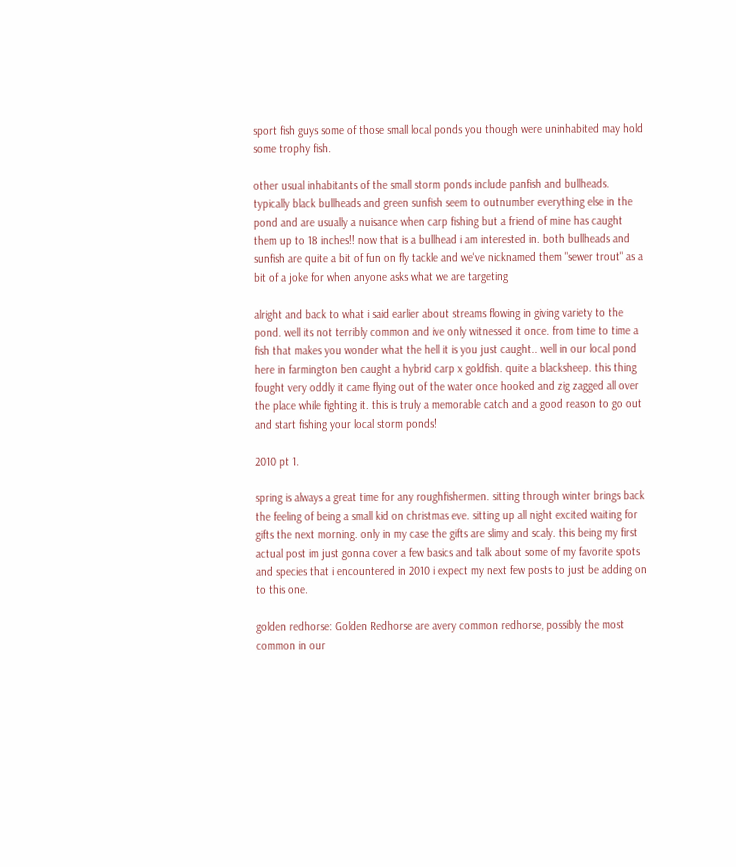sport fish guys some of those small local ponds you though were uninhabited may hold some trophy fish.

other usual inhabitants of the small storm ponds include panfish and bullheads. typically black bullheads and green sunfish seem to outnumber everything else in the pond and are usually a nuisance when carp fishing but a friend of mine has caught them up to 18 inches!! now that is a bullhead i am interested in. both bullheads and sunfish are quite a bit of fun on fly tackle and we've nicknamed them "sewer trout" as a bit of a joke for when anyone asks what we are targeting

alright and back to what i said earlier about streams flowing in giving variety to the pond. well its not terribly common and ive only witnessed it once. from time to time a fish that makes you wonder what the hell it is you just caught.. well in our local pond here in farmington ben caught a hybrid carp x goldfish. quite a blacksheep. this thing fought very oddly it came flying out of the water once hooked and zig zagged all over the place while fighting it. this is truly a memorable catch and a good reason to go out and start fishing your local storm ponds!

2010 pt 1.

spring is always a great time for any roughfishermen. sitting through winter brings back the feeling of being a small kid on christmas eve. sitting up all night excited waiting for gifts the next morning. only in my case the gifts are slimy and scaly. this being my first actual post im just gonna cover a few basics and talk about some of my favorite spots and species that i encountered in 2010 i expect my next few posts to just be adding on to this one.

golden redhorse: Golden Redhorse are avery common redhorse, possibly the most common in our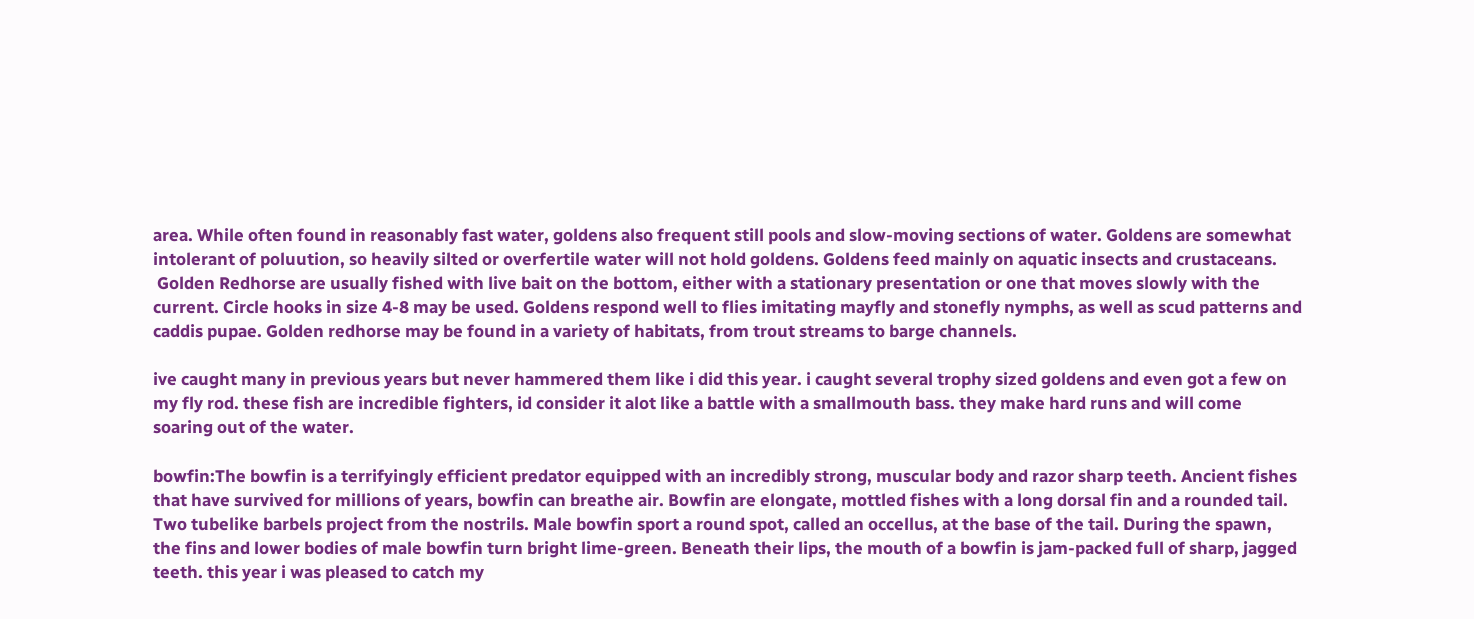area. While often found in reasonably fast water, goldens also frequent still pools and slow-moving sections of water. Goldens are somewhat intolerant of poluution, so heavily silted or overfertile water will not hold goldens. Goldens feed mainly on aquatic insects and crustaceans.
 Golden Redhorse are usually fished with live bait on the bottom, either with a stationary presentation or one that moves slowly with the current. Circle hooks in size 4-8 may be used. Goldens respond well to flies imitating mayfly and stonefly nymphs, as well as scud patterns and caddis pupae. Golden redhorse may be found in a variety of habitats, from trout streams to barge channels.

ive caught many in previous years but never hammered them like i did this year. i caught several trophy sized goldens and even got a few on my fly rod. these fish are incredible fighters, id consider it alot like a battle with a smallmouth bass. they make hard runs and will come soaring out of the water.

bowfin:The bowfin is a terrifyingly efficient predator equipped with an incredibly strong, muscular body and razor sharp teeth. Ancient fishes that have survived for millions of years, bowfin can breathe air. Bowfin are elongate, mottled fishes with a long dorsal fin and a rounded tail. Two tubelike barbels project from the nostrils. Male bowfin sport a round spot, called an occellus, at the base of the tail. During the spawn, the fins and lower bodies of male bowfin turn bright lime-green. Beneath their lips, the mouth of a bowfin is jam-packed full of sharp, jagged teeth. this year i was pleased to catch my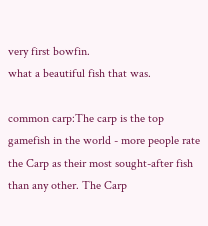very first bowfin.
what a beautiful fish that was.

common carp:The carp is the top gamefish in the world - more people rate the Carp as their most sought-after fish than any other. The Carp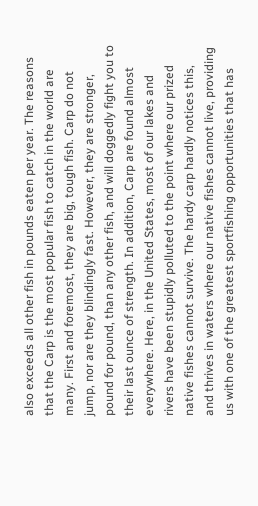also exceeds all other fish in pounds eaten per year. The reasons that the Carp is the most popular fish to catch in the world are many. First and foremost, they are big, tough fish. Carp do not jump, nor are they blindingly fast. However, they are stronger, pound for pound, than any other fish, and will doggedly fight you to their last ounce of strength. In addition, Carp are found almost everywhere. Here, in the United States, most of our lakes and rivers have been stupidly polluted to the point where our prized native fishes cannot survive. The hardy carp hardly notices this, and thrives in waters where our native fishes cannot live, providing us with one of the greatest sportfishing opportunities that has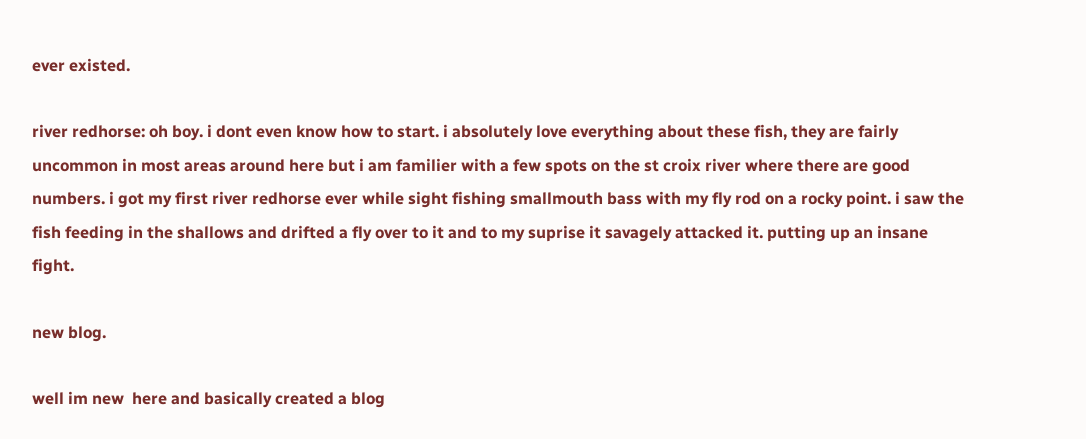ever existed.

river redhorse: oh boy. i dont even know how to start. i absolutely love everything about these fish, they are fairly uncommon in most areas around here but i am familier with a few spots on the st croix river where there are good numbers. i got my first river redhorse ever while sight fishing smallmouth bass with my fly rod on a rocky point. i saw the fish feeding in the shallows and drifted a fly over to it and to my suprise it savagely attacked it. putting up an insane fight.

new blog.

well im new  here and basically created a blog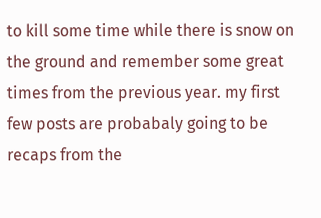to kill some time while there is snow on the ground and remember some great times from the previous year. my first few posts are probabaly going to be recaps from the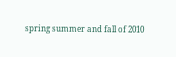spring summer and fall of 2010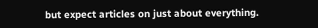but expect articles on just about everything.